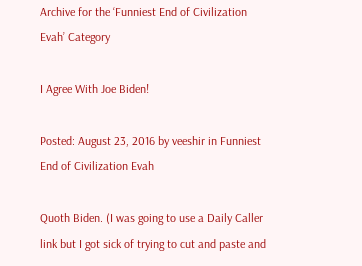Archive for the ‘Funniest End of Civilization Evah’ Category

I Agree With Joe Biden!

Posted: August 23, 2016 by veeshir in Funniest End of Civilization Evah

Quoth Biden. (I was going to use a Daily Caller link but I got sick of trying to cut and paste and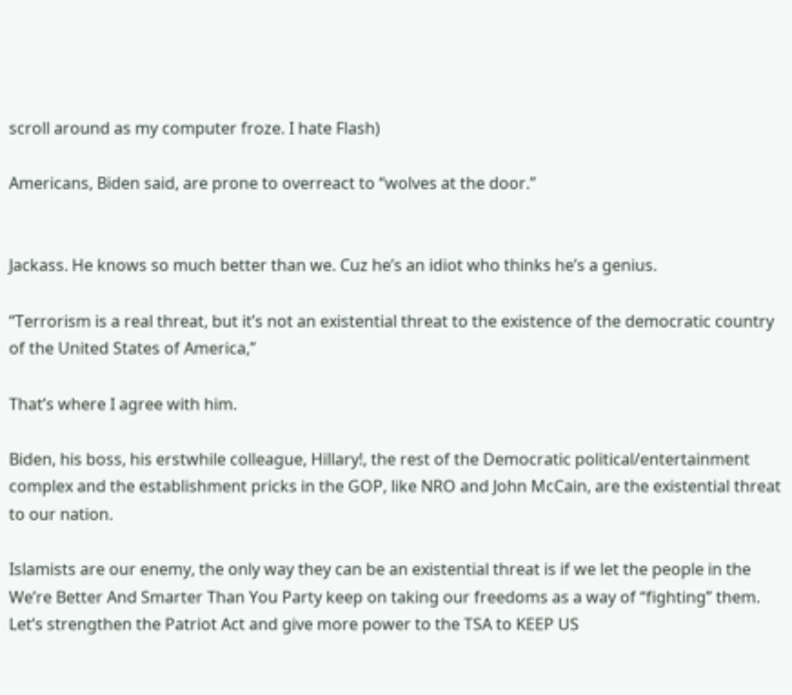scroll around as my computer froze. I hate Flash)

Americans, Biden said, are prone to overreact to “wolves at the door.”


Jackass. He knows so much better than we. Cuz he’s an idiot who thinks he’s a genius.

“Terrorism is a real threat, but it’s not an existential threat to the existence of the democratic country of the United States of America,”

That’s where I agree with him.

Biden, his boss, his erstwhile colleague, Hillary!, the rest of the Democratic political/entertainment complex and the establishment pricks in the GOP, like NRO and John McCain, are the existential threat to our nation.

Islamists are our enemy, the only way they can be an existential threat is if we let the people in the We’re Better And Smarter Than You Party keep on taking our freedoms as a way of “fighting” them. Let’s strengthen the Patriot Act and give more power to the TSA to KEEP US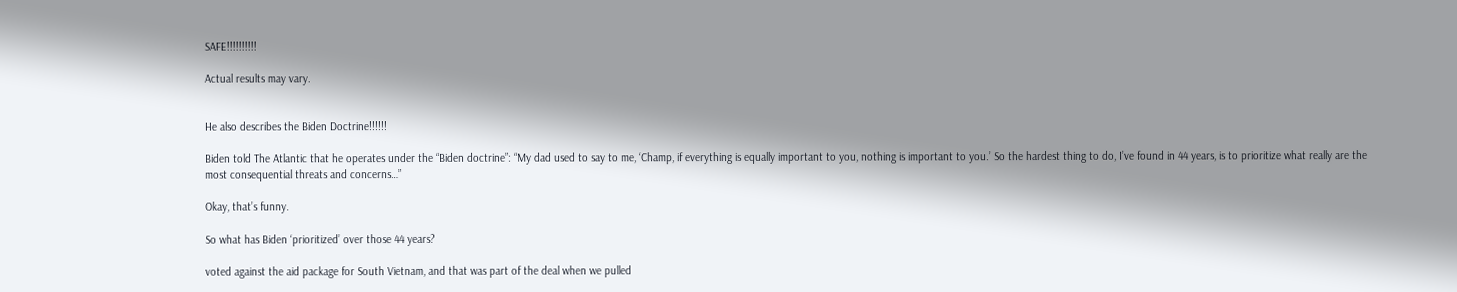SAFE!!!!!!!!!!

Actual results may vary.


He also describes the Biden Doctrine!!!!!!

Biden told The Atlantic that he operates under the “Biden doctrine”: “My dad used to say to me, ‘Champ, if everything is equally important to you, nothing is important to you.’ So the hardest thing to do, I’ve found in 44 years, is to prioritize what really are the most consequential threats and concerns…”

Okay, that’s funny.

So what has Biden ‘prioritized’ over those 44 years?

voted against the aid package for South Vietnam, and that was part of the deal when we pulled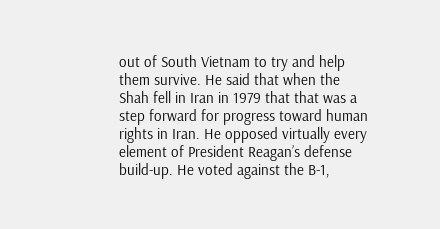out of South Vietnam to try and help them survive. He said that when the Shah fell in Iran in 1979 that that was a step forward for progress toward human rights in Iran. He opposed virtually every element of President Reagan’s defense build-up. He voted against the B-1,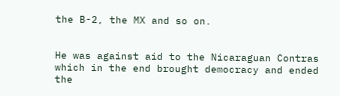the B-2, the MX and so on.


He was against aid to the Nicaraguan Contras which in the end brought democracy and ended the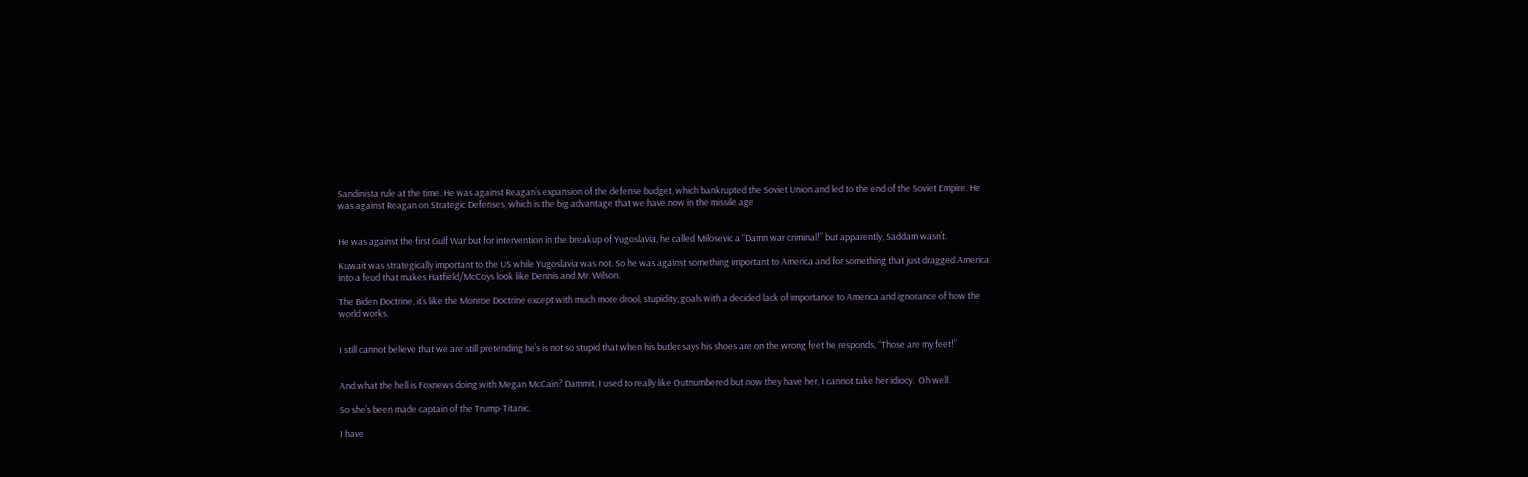Sandinista rule at the time. He was against Reagan’s expansion of the defense budget, which bankrupted the Soviet Union and led to the end of the Soviet Empire. He was against Reagan on Strategic Defenses, which is the big advantage that we have now in the missile age


He was against the first Gulf War but for intervention in the breakup of Yugoslavia, he called Milosevic a “Damn war criminal!” but apparently, Saddam wasn’t.

Kuwait was strategically important to the US while Yugoslavia was not. So he was against something important to America and for something that just dragged America into a feud that makes Hatfield/McCoys look like Dennis and Mr. Wilson.

The Biden Doctrine, it’s like the Monroe Doctrine except with much more drool, stupidity, goals with a decided lack of importance to America and ignorance of how the world works.


I still cannot believe that we are still pretending he’s is not so stupid that when his butler says his shoes are on the wrong feet he responds, “Those are my feet!”


And what the hell is Foxnews doing with Megan McCain? Dammit, I used to really like Outnumbered but now they have her, I cannot take her idiocy.  Oh well.

So she’s been made captain of the Trump-Titanic.

I have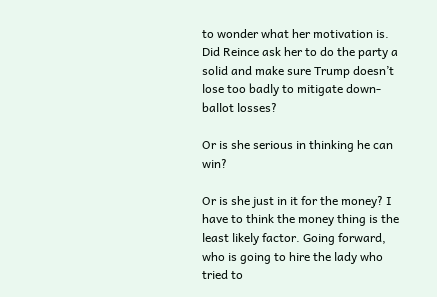to wonder what her motivation is. Did Reince ask her to do the party a solid and make sure Trump doesn’t lose too badly to mitigate down-ballot losses?

Or is she serious in thinking he can win?

Or is she just in it for the money? I have to think the money thing is the least likely factor. Going forward, who is going to hire the lady who tried to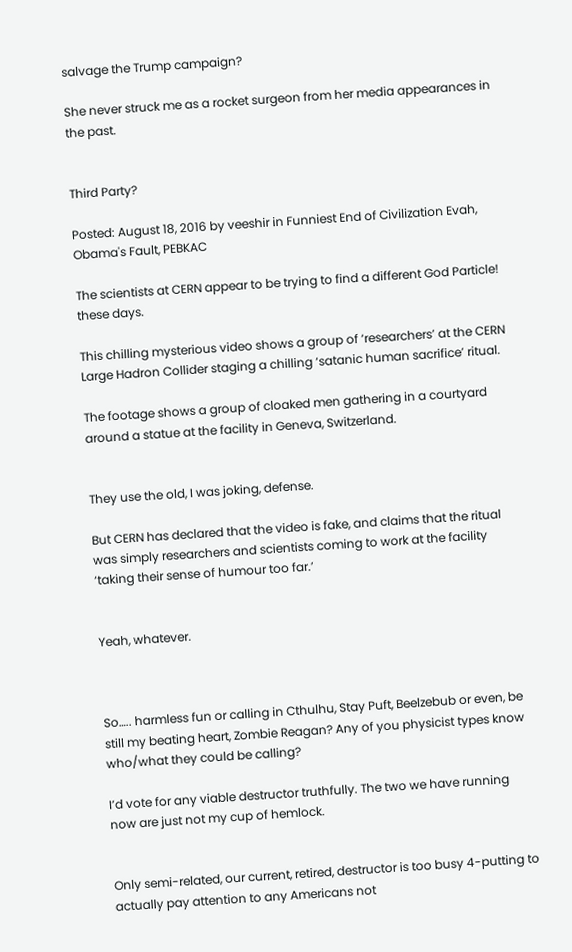salvage the Trump campaign?

She never struck me as a rocket surgeon from her media appearances in the past.


Third Party?

Posted: August 18, 2016 by veeshir in Funniest End of Civilization Evah, Obama's Fault, PEBKAC

The scientists at CERN appear to be trying to find a different God Particle! these days.

This chilling mysterious video shows a group of ‘researchers’ at the CERN Large Hadron Collider staging a chilling ‘satanic human sacrifice’ ritual.

The footage shows a group of cloaked men gathering in a courtyard around a statue at the facility in Geneva, Switzerland.


They use the old, I was joking, defense.

But CERN has declared that the video is fake, and claims that the ritual was simply researchers and scientists coming to work at the facility ‘taking their sense of humour too far.’


Yeah, whatever.



So….. harmless fun or calling in Cthulhu, Stay Puft, Beelzebub or even, be still my beating heart, Zombie Reagan? Any of you physicist types know who/what they could be calling?

I’d vote for any viable destructor truthfully. The two we have running now are just not my cup of hemlock.


Only semi-related, our current, retired, destructor is too busy 4-putting to actually pay attention to any Americans not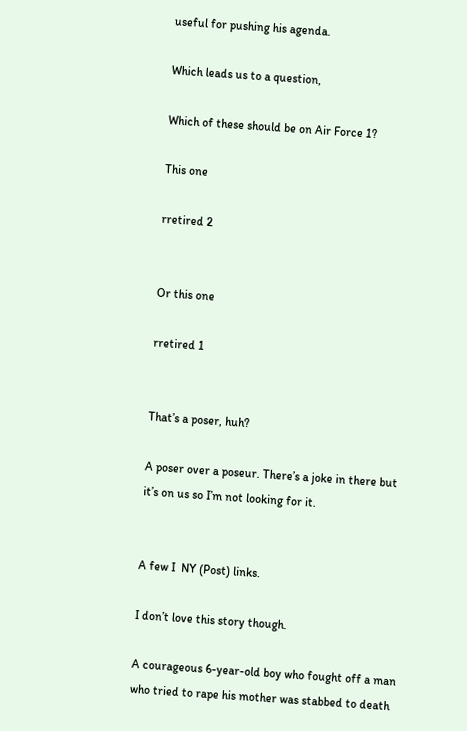useful for pushing his agenda.

Which leads us to a question,

Which of these should be on Air Force 1?

This one

rretired 2


Or this one

rretired 1


That’s a poser, huh?

A poser over a poseur. There’s a joke in there but it’s on us so I’m not looking for it.


A few I  NY (Post) links.

I don’t love this story though.

A courageous 6-year-old boy who fought off a man who tried to rape his mother was stabbed to death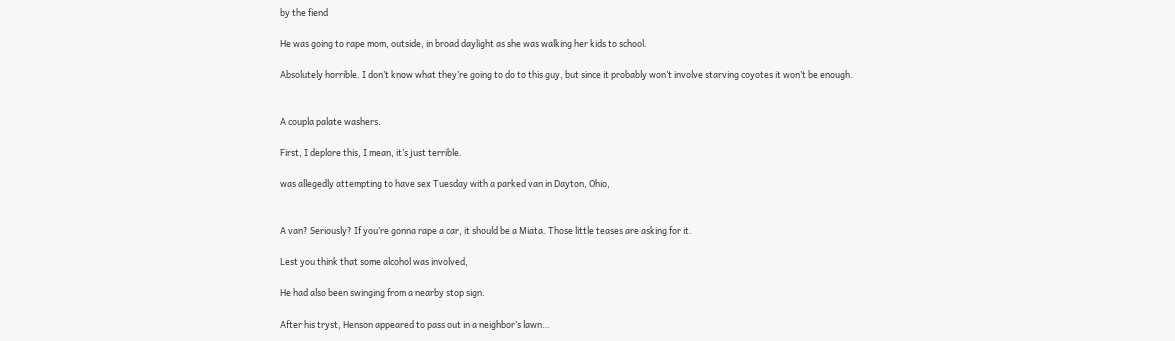by the fiend

He was going to rape mom, outside, in broad daylight as she was walking her kids to school.

Absolutely horrible. I don’t know what they’re going to do to this guy, but since it probably won’t involve starving coyotes it won’t be enough.


A coupla palate washers.

First, I deplore this, I mean, it’s just terrible.

was allegedly attempting to have sex Tuesday with a parked van in Dayton, Ohio,


A van? Seriously? If you’re gonna rape a car, it should be a Miata. Those little teases are asking for it.

Lest you think that some alcohol was involved,

He had also been swinging from a nearby stop sign.

After his tryst, Henson appeared to pass out in a neighbor’s lawn…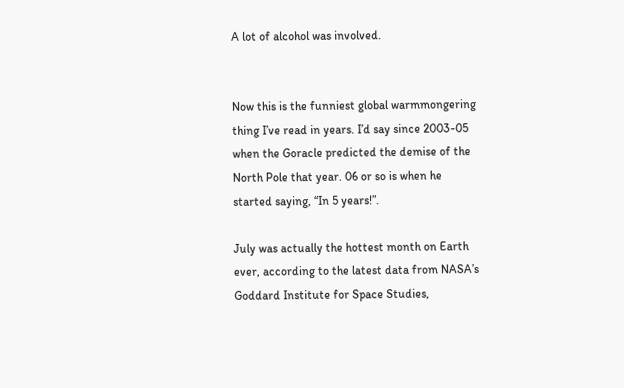A lot of alcohol was involved.


Now this is the funniest global warmmongering thing I’ve read in years. I’d say since 2003-05 when the Goracle predicted the demise of the North Pole that year. 06 or so is when he started saying, “In 5 years!”.

July was actually the hottest month on Earth ever, according to the latest data from NASA’s Goddard Institute for Space Studies,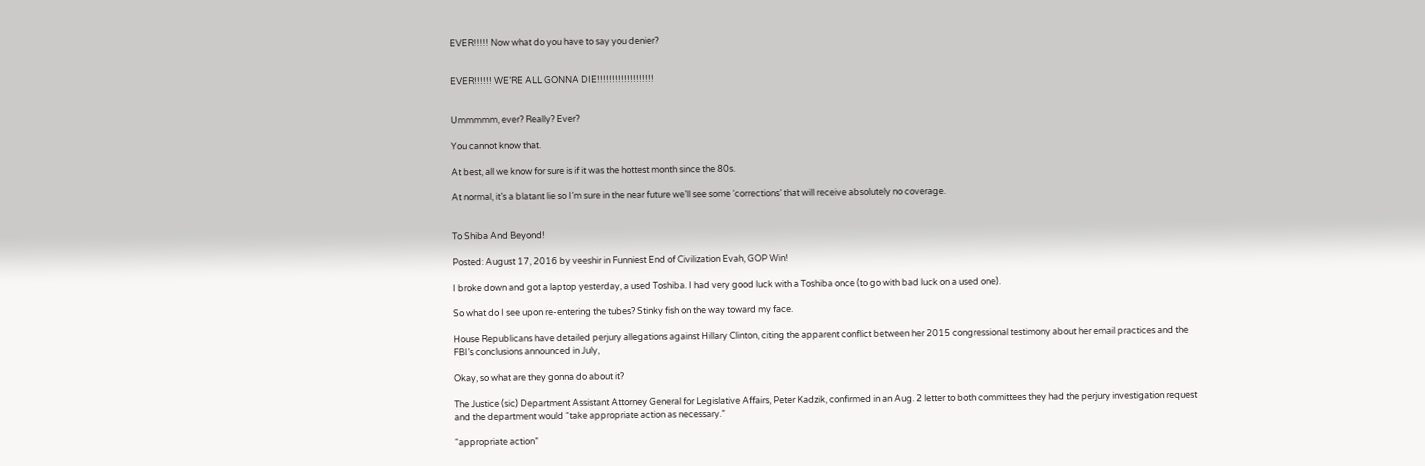EVER!!!!! Now what do you have to say you denier?


EVER!!!!!! WE’RE ALL GONNA DIE!!!!!!!!!!!!!!!!!!!


Ummmmm, ever? Really? Ever?

You cannot know that.

At best, all we know for sure is if it was the hottest month since the 80s.

At normal, it’s a blatant lie so I’m sure in the near future we’ll see some ‘corrections’ that will receive absolutely no coverage.


To Shiba And Beyond!

Posted: August 17, 2016 by veeshir in Funniest End of Civilization Evah, GOP Win!

I broke down and got a laptop yesterday, a used Toshiba. I had very good luck with a Toshiba once (to go with bad luck on a used one).

So what do I see upon re-entering the tubes? Stinky fish on the way toward my face.

House Republicans have detailed perjury allegations against Hillary Clinton, citing the apparent conflict between her 2015 congressional testimony about her email practices and the FBI’s conclusions announced in July,

Okay, so what are they gonna do about it?

The Justice (sic) Department Assistant Attorney General for Legislative Affairs, Peter Kadzik, confirmed in an Aug. 2 letter to both committees they had the perjury investigation request and the department would “take appropriate action as necessary.”

“appropriate action”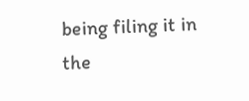being filing it in the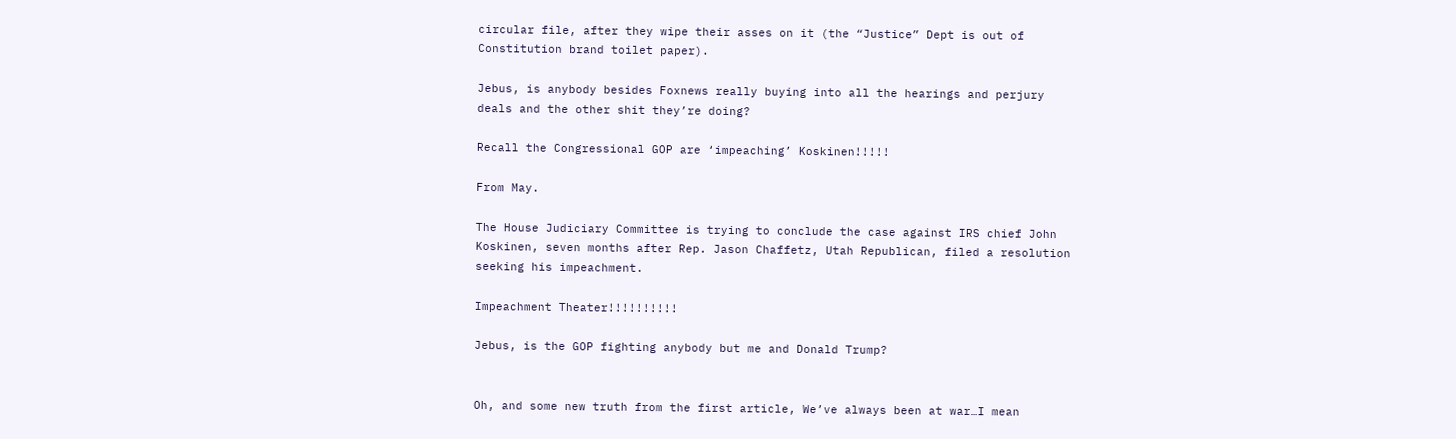circular file, after they wipe their asses on it (the “Justice” Dept is out of Constitution brand toilet paper).

Jebus, is anybody besides Foxnews really buying into all the hearings and perjury deals and the other shit they’re doing?

Recall the Congressional GOP are ‘impeaching’ Koskinen!!!!!

From May.

The House Judiciary Committee is trying to conclude the case against IRS chief John Koskinen, seven months after Rep. Jason Chaffetz, Utah Republican, filed a resolution seeking his impeachment.

Impeachment Theater!!!!!!!!!!

Jebus, is the GOP fighting anybody but me and Donald Trump?


Oh, and some new truth from the first article, We’ve always been at war…I mean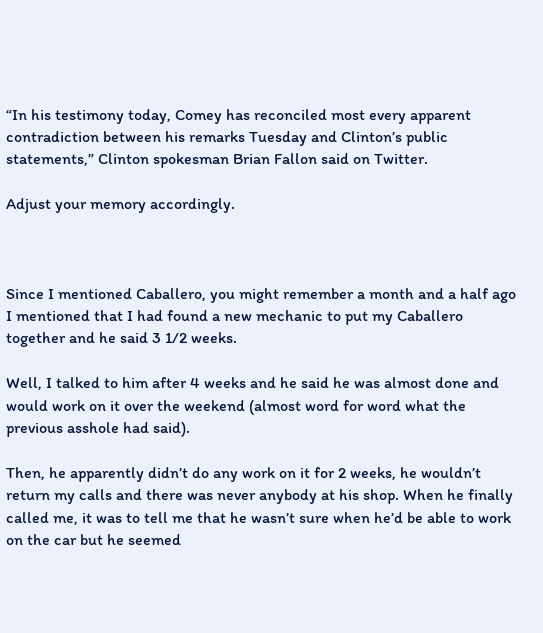“In his testimony today, Comey has reconciled most every apparent contradiction between his remarks Tuesday and Clinton’s public statements,” Clinton spokesman Brian Fallon said on Twitter.

Adjust your memory accordingly.



Since I mentioned Caballero, you might remember a month and a half ago I mentioned that I had found a new mechanic to put my Caballero together and he said 3 1/2 weeks.

Well, I talked to him after 4 weeks and he said he was almost done and would work on it over the weekend (almost word for word what the previous asshole had said).

Then, he apparently didn’t do any work on it for 2 weeks, he wouldn’t return my calls and there was never anybody at his shop. When he finally called me, it was to tell me that he wasn’t sure when he’d be able to work on the car but he seemed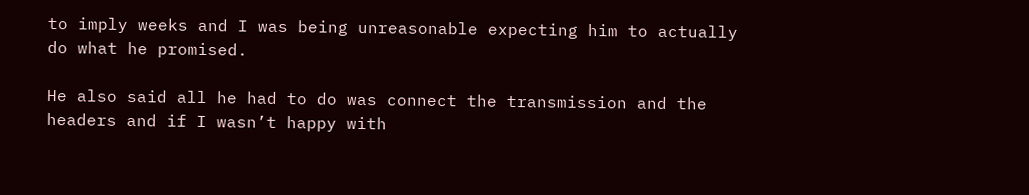to imply weeks and I was being unreasonable expecting him to actually do what he promised.

He also said all he had to do was connect the transmission and the headers and if I wasn’t happy with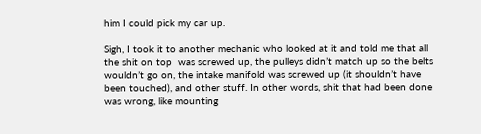him I could pick my car up.

Sigh, I took it to another mechanic who looked at it and told me that all the shit on top  was screwed up, the pulleys didn’t match up so the belts wouldn’t go on, the intake manifold was screwed up (it shouldn’t have been touched), and other stuff. In other words, shit that had been done was wrong, like mounting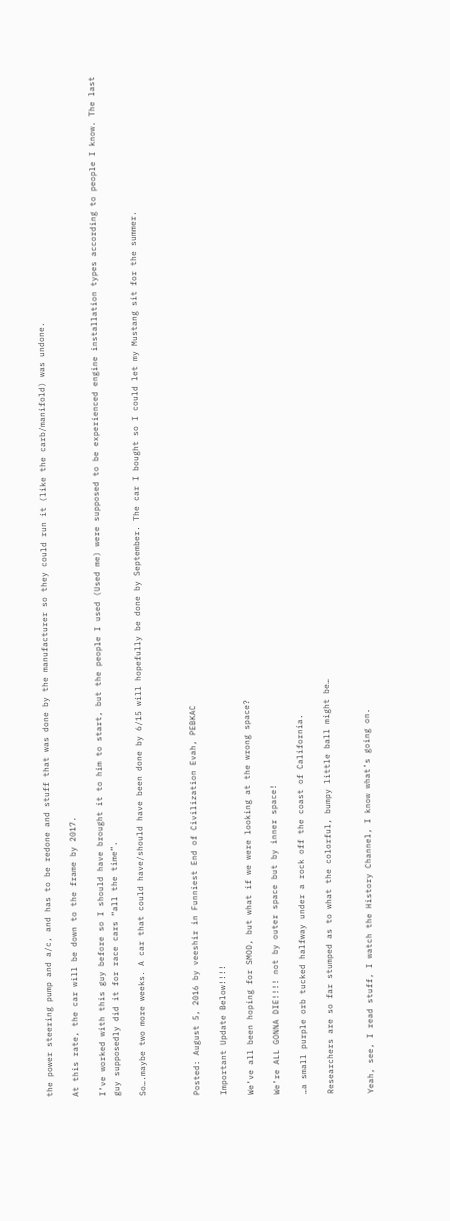the power steering pump and a/c, and has to be redone and stuff that was done by the manufacturer so they could run it (like the carb/manifold) was undone.

At this rate, the car will be down to the frame by 2017.

I’ve worked with this guy before so I should have brought it to him to start, but the people I used (Used me) were supposed to be experienced engine installation types according to people I know. The last guy supposedly did it for race cars “all the time”.

So….maybe two more weeks. A car that could have/should have been done by 6/15 will hopefully be done by September. The car I bought so I could let my Mustang sit for the summer.



Posted: August 5, 2016 by veeshir in Funniest End of Civilization Evah, PEBKAC

Important Update Below!!!!

We’ve all been hoping for SMOD, but what if we were looking at the wrong space?

We’re ALL GONNA DIE!!!! not by outer space but by inner space!

…a small purple orb tucked halfway under a rock off the coast of California.

Researchers are so far stumped as to what the colorful, bumpy little ball might be…


Yeah, see, I read stuff, I watch the History Channel, I know what’s going on.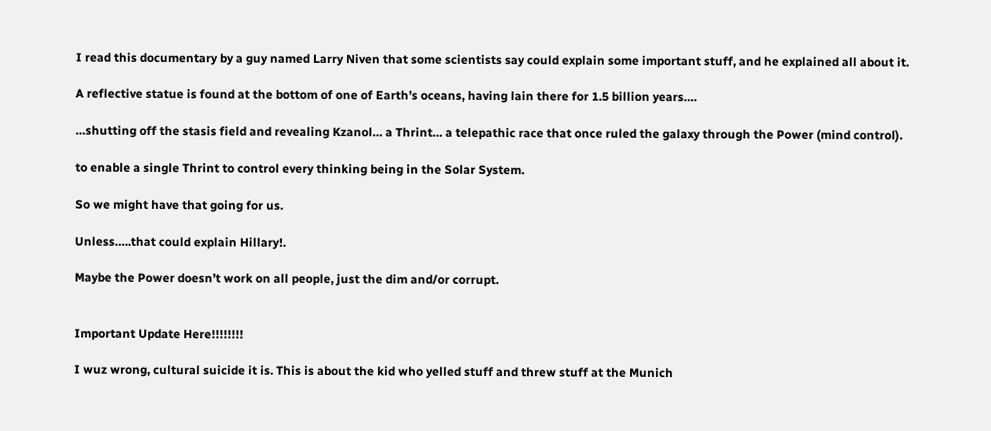I read this documentary by a guy named Larry Niven that some scientists say could explain some important stuff, and he explained all about it.

A reflective statue is found at the bottom of one of Earth’s oceans, having lain there for 1.5 billion years….

…shutting off the stasis field and revealing Kzanol… a Thrint… a telepathic race that once ruled the galaxy through the Power (mind control).

to enable a single Thrint to control every thinking being in the Solar System.

So we might have that going for us.

Unless…..that could explain Hillary!.

Maybe the Power doesn’t work on all people, just the dim and/or corrupt.


Important Update Here!!!!!!!!

I wuz wrong, cultural suicide it is. This is about the kid who yelled stuff and threw stuff at the Munich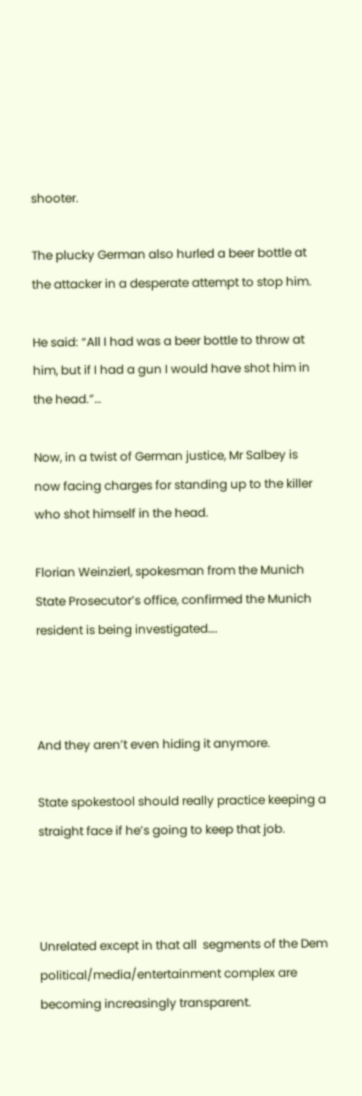shooter.

The plucky German also hurled a beer bottle at the attacker in a desperate attempt to stop him.

He said: “All I had was a beer bottle to throw at him, but if I had a gun I would have shot him in the head.”…

Now, in a twist of German justice, Mr Salbey is now facing charges for standing up to the killer who shot himself in the head.

Florian Weinzierl, spokesman from the Munich State Prosecutor’s office, confirmed the Munich resident is being investigated….



And they aren’t even hiding it anymore.

State spokestool should really practice keeping a straight face if he’s going to keep that job.



Unrelated except in that all  segments of the Dem political/media/entertainment complex are becoming increasingly transparent.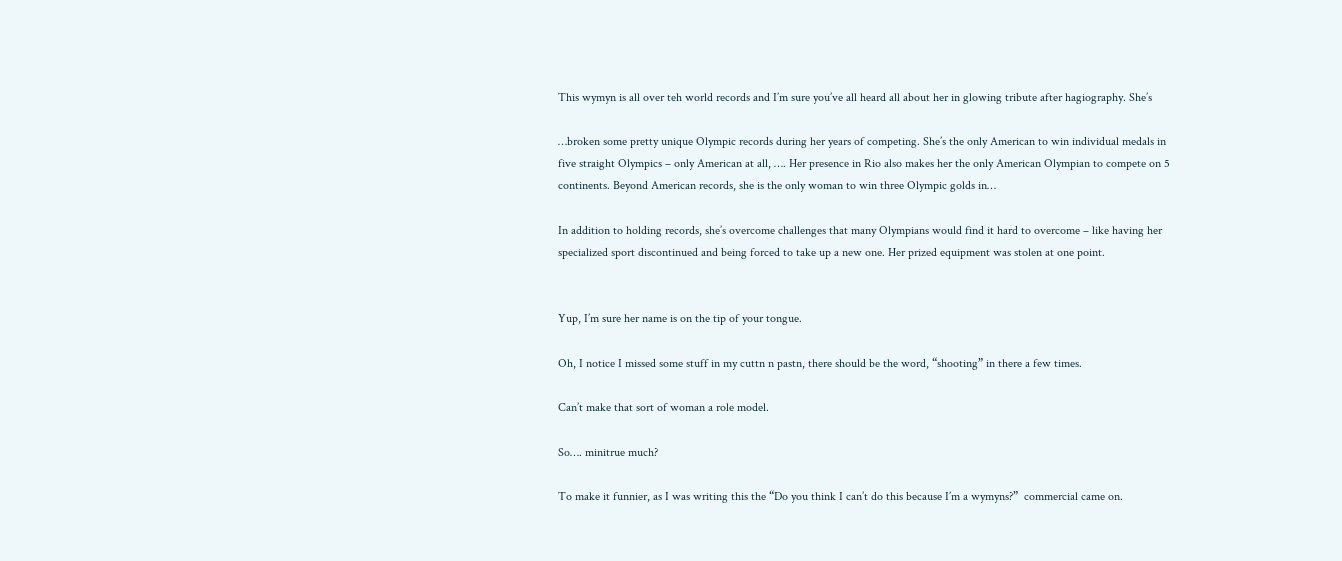This wymyn is all over teh world records and I’m sure you’ve all heard all about her in glowing tribute after hagiography. She’s

…broken some pretty unique Olympic records during her years of competing. She’s the only American to win individual medals in five straight Olympics – only American at all, …. Her presence in Rio also makes her the only American Olympian to compete on 5 continents. Beyond American records, she is the only woman to win three Olympic golds in…

In addition to holding records, she’s overcome challenges that many Olympians would find it hard to overcome – like having her specialized sport discontinued and being forced to take up a new one. Her prized equipment was stolen at one point.


Yup, I’m sure her name is on the tip of your tongue.

Oh, I notice I missed some stuff in my cuttn n pastn, there should be the word, “shooting” in there a few times.

Can’t make that sort of woman a role model.

So…. minitrue much?

To make it funnier, as I was writing this the “Do you think I can’t do this because I’m a wymyns?”  commercial came on.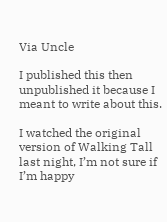Via Uncle

I published this then unpublished it because I meant to write about this.

I watched the original version of Walking Tall last night, I’m not sure if I’m happy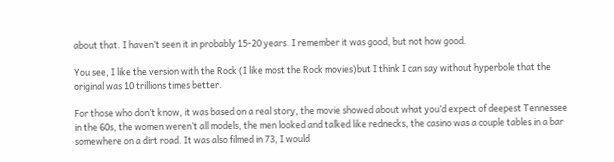about that. I haven’t seen it in probably 15-20 years. I remember it was good, but not how good.

You see, I like the version with the Rock (I like most the Rock movies)but I think I can say without hyperbole that the original was 10 trillions times better.

For those who don’t know, it was based on a real story, the movie showed about what you’d expect of deepest Tennessee in the 60s, the women weren’t all models, the men looked and talked like rednecks, the casino was a couple tables in a bar somewhere on a dirt road. It was also filmed in 73, I would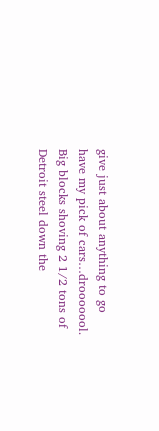give just about anything to go have my pick of cars…drooooool. Big blocks shoving 2 1/2 tons of Detroit steel down the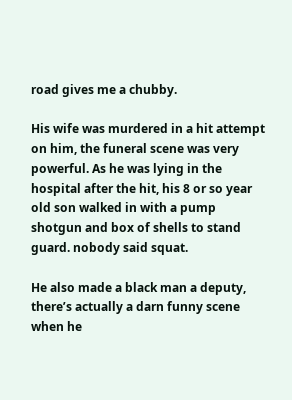road gives me a chubby.

His wife was murdered in a hit attempt on him, the funeral scene was very powerful. As he was lying in the hospital after the hit, his 8 or so year old son walked in with a pump shotgun and box of shells to stand guard. nobody said squat.

He also made a black man a deputy, there’s actually a darn funny scene when he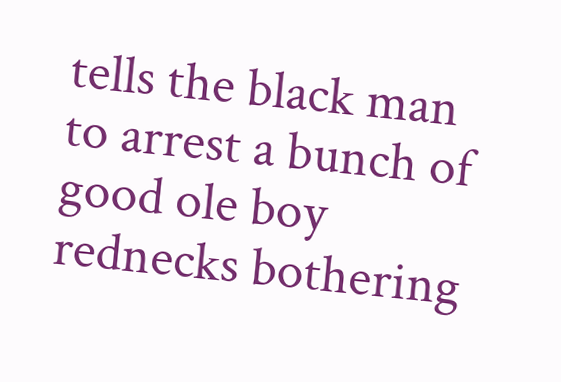tells the black man to arrest a bunch of good ole boy rednecks bothering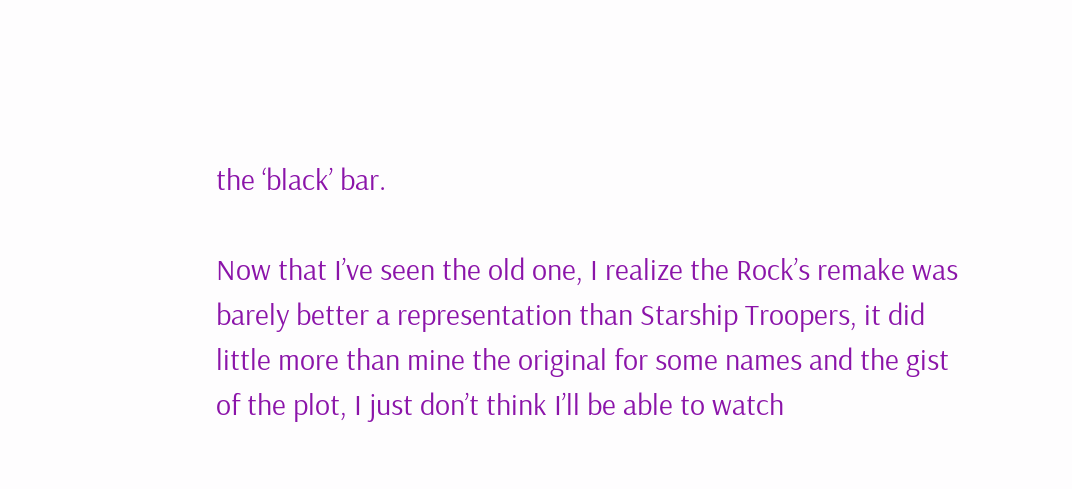the ‘black’ bar.

Now that I’ve seen the old one, I realize the Rock’s remake was barely better a representation than Starship Troopers, it did little more than mine the original for some names and the gist of the plot, I just don’t think I’ll be able to watch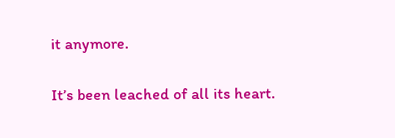it anymore.

It’s been leached of all its heart.